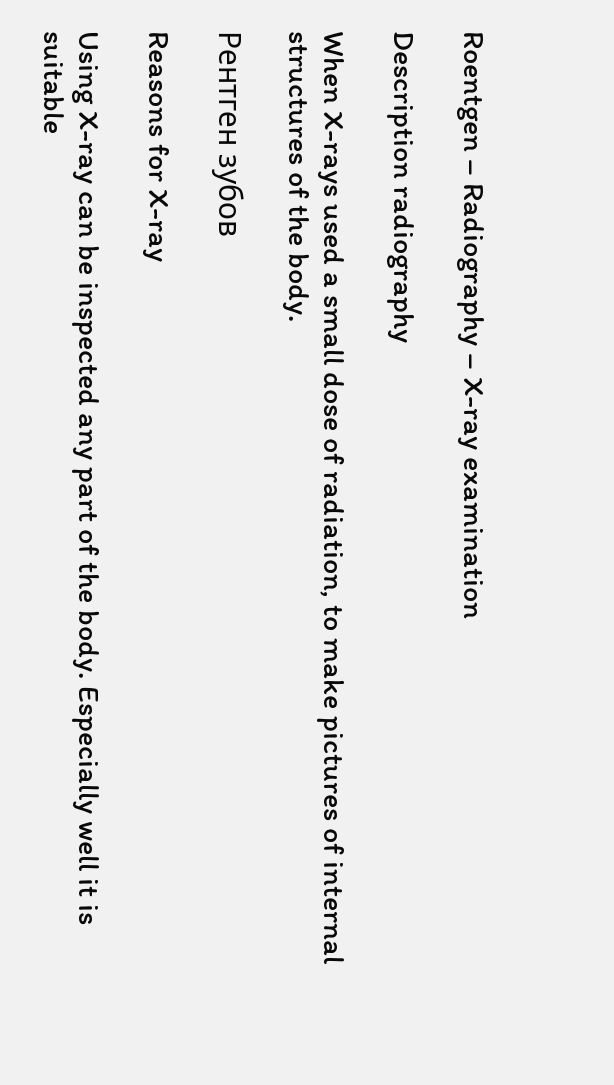Roentgen – Radiography – X-ray examination

Description radiography

When X-rays used a small dose of radiation, to make pictures of internal structures of the body.

Рентген зубов

Reasons for X-ray

Using X-ray can be inspected any part of the body. Especially well it is suitable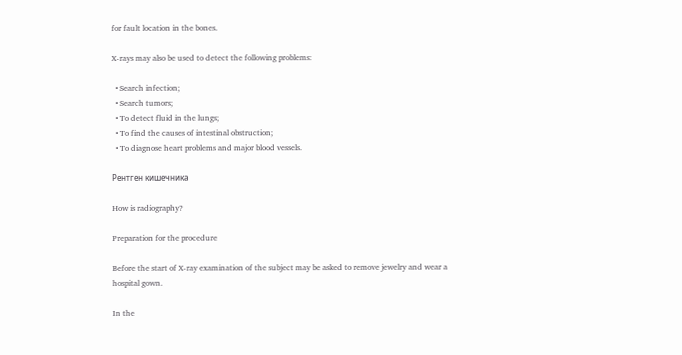for fault location in the bones.

X-rays may also be used to detect the following problems:

  • Search infection;
  • Search tumors;
  • To detect fluid in the lungs;
  • To find the causes of intestinal obstruction;
  • To diagnose heart problems and major blood vessels.

Рентген кишечника

How is radiography?

Preparation for the procedure

Before the start of X-ray examination of the subject may be asked to remove jewelry and wear a hospital gown.

In the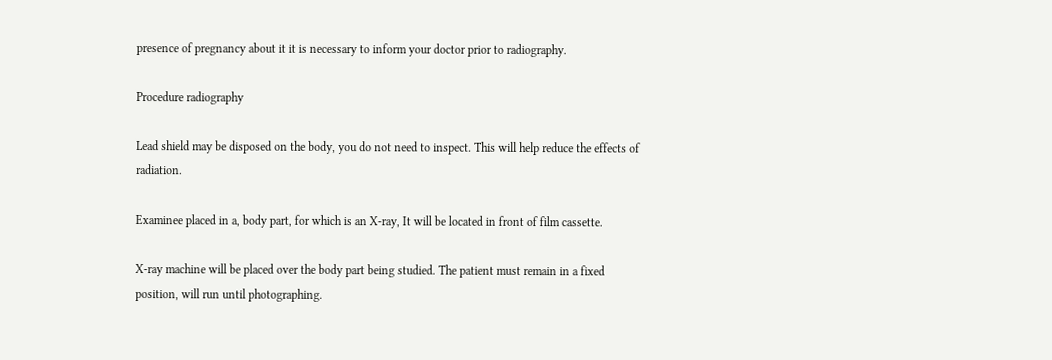presence of pregnancy about it it is necessary to inform your doctor prior to radiography.

Procedure radiography

Lead shield may be disposed on the body, you do not need to inspect. This will help reduce the effects of radiation.

Examinee placed in a, body part, for which is an X-ray, It will be located in front of film cassette.

X-ray machine will be placed over the body part being studied. The patient must remain in a fixed position, will run until photographing.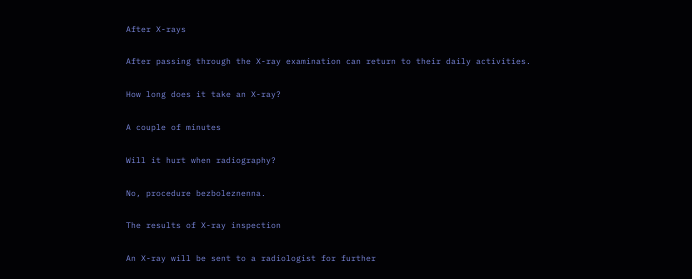After X-rays

After passing through the X-ray examination can return to their daily activities.

How long does it take an X-ray?

A couple of minutes

Will it hurt when radiography?

No, procedure bezboleznenna.

The results of X-ray inspection

An X-ray will be sent to a radiologist for further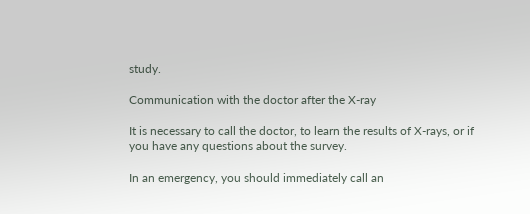study.

Communication with the doctor after the X-ray

It is necessary to call the doctor, to learn the results of X-rays, or if you have any questions about the survey.

In an emergency, you should immediately call an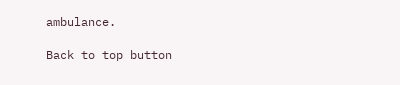ambulance.

Back to top button